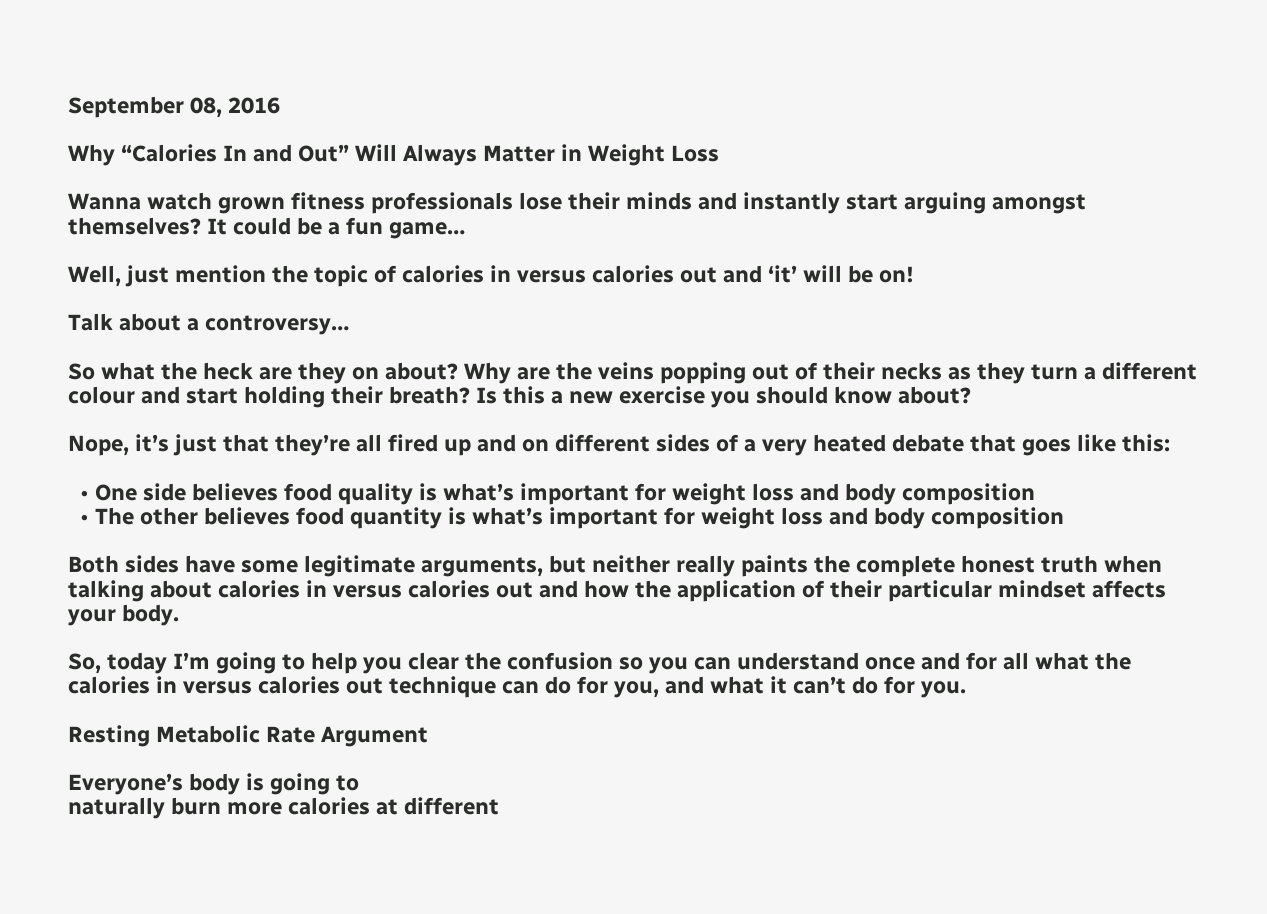September 08, 2016

Why “Calories In and Out” Will Always Matter in Weight Loss

Wanna watch grown fitness professionals lose their minds and instantly start arguing amongst themselves? It could be a fun game…

Well, just mention the topic of calories in versus calories out and ‘it’ will be on!

Talk about a controversy…

So what the heck are they on about? Why are the veins popping out of their necks as they turn a different colour and start holding their breath? Is this a new exercise you should know about?

Nope, it’s just that they’re all fired up and on different sides of a very heated debate that goes like this:

  • One side believes food quality is what’s important for weight loss and body composition
  • The other believes food quantity is what’s important for weight loss and body composition

Both sides have some legitimate arguments, but neither really paints the complete honest truth when talking about calories in versus calories out and how the application of their particular mindset affects your body.

So, today I’m going to help you clear the confusion so you can understand once and for all what the calories in versus calories out technique can do for you, and what it can’t do for you.

Resting Metabolic Rate Argument

Everyone’s body is going to
naturally burn more calories at different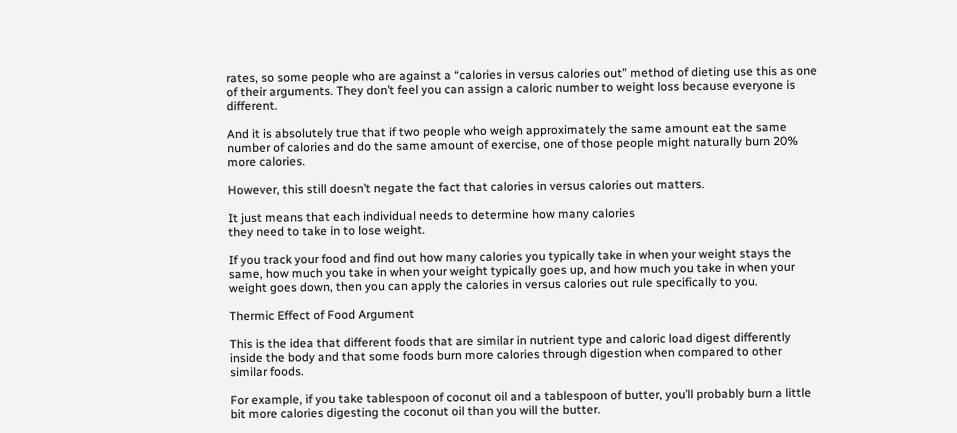rates, so some people who are against a “calories in versus calories out” method of dieting use this as one of their arguments. They don’t feel you can assign a caloric number to weight loss because everyone is different.

And it is absolutely true that if two people who weigh approximately the same amount eat the same number of calories and do the same amount of exercise, one of those people might naturally burn 20% more calories.

However, this still doesn’t negate the fact that calories in versus calories out matters.

It just means that each individual needs to determine how many calories
they need to take in to lose weight.

If you track your food and find out how many calories you typically take in when your weight stays the same, how much you take in when your weight typically goes up, and how much you take in when your weight goes down, then you can apply the calories in versus calories out rule specifically to you.

Thermic Effect of Food Argument

This is the idea that different foods that are similar in nutrient type and caloric load digest differently inside the body and that some foods burn more calories through digestion when compared to other similar foods.

For example, if you take tablespoon of coconut oil and a tablespoon of butter, you’ll probably burn a little bit more calories digesting the coconut oil than you will the butter.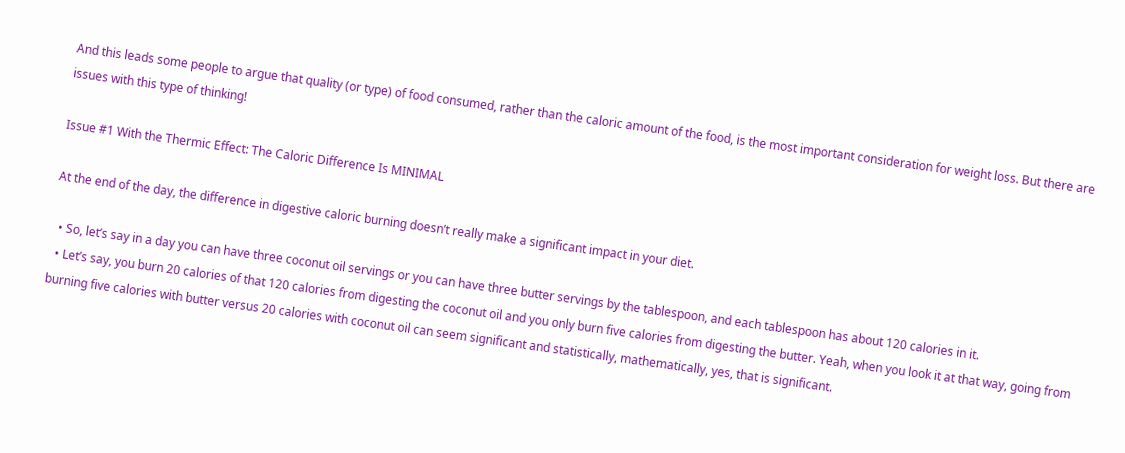And this leads some people to argue that quality (or type) of food consumed, rather than the caloric amount of the food, is the most important consideration for weight loss. But there are issues with this type of thinking!

Issue #1 With the Thermic Effect: The Caloric Difference Is MINIMAL

At the end of the day, the difference in digestive caloric burning doesn’t really make a significant impact in your diet.

  • So, let’s say in a day you can have three coconut oil servings or you can have three butter servings by the tablespoon, and each tablespoon has about 120 calories in it.
  • Let’s say, you burn 20 calories of that 120 calories from digesting the coconut oil and you only burn five calories from digesting the butter. Yeah, when you look it at that way, going from burning five calories with butter versus 20 calories with coconut oil can seem significant and statistically, mathematically, yes, that is significant.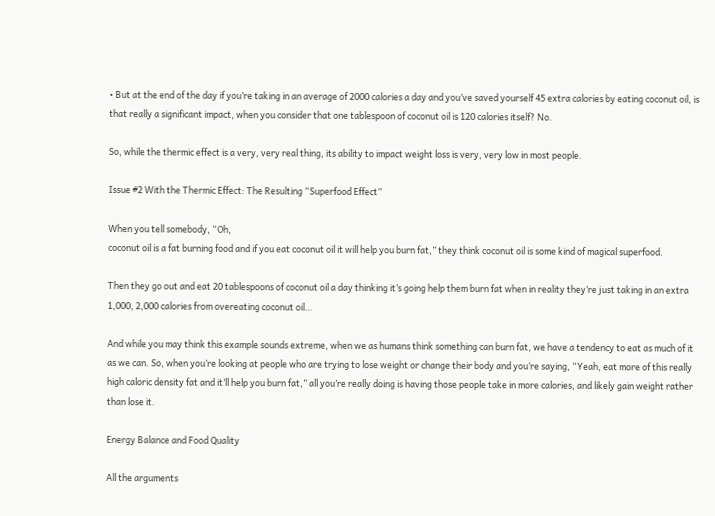• But at the end of the day if you’re taking in an average of 2000 calories a day and you’ve saved yourself 45 extra calories by eating coconut oil, is that really a significant impact, when you consider that one tablespoon of coconut oil is 120 calories itself? No.

So, while the thermic effect is a very, very real thing, its ability to impact weight loss is very, very low in most people.

Issue #2 With the Thermic Effect: The Resulting “Superfood Effect”

When you tell somebody, “Oh,
coconut oil is a fat burning food and if you eat coconut oil it will help you burn fat,” they think coconut oil is some kind of magical superfood.

Then they go out and eat 20 tablespoons of coconut oil a day thinking it’s going help them burn fat when in reality they’re just taking in an extra 1,000, 2,000 calories from overeating coconut oil…

And while you may think this example sounds extreme, when we as humans think something can burn fat, we have a tendency to eat as much of it as we can. So, when you’re looking at people who are trying to lose weight or change their body and you’re saying, “Yeah, eat more of this really high caloric density fat and it’ll help you burn fat,” all you’re really doing is having those people take in more calories, and likely gain weight rather than lose it.

Energy Balance and Food Quality

All the arguments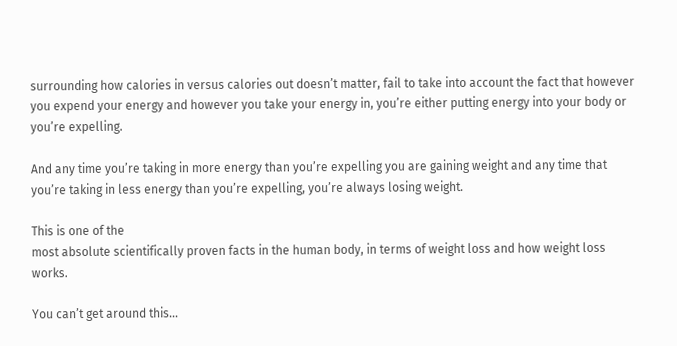surrounding how calories in versus calories out doesn’t matter, fail to take into account the fact that however you expend your energy and however you take your energy in, you’re either putting energy into your body or you’re expelling.

And any time you’re taking in more energy than you’re expelling you are gaining weight and any time that you’re taking in less energy than you’re expelling, you’re always losing weight.

This is one of the
most absolute scientifically proven facts in the human body, in terms of weight loss and how weight loss works.

You can’t get around this…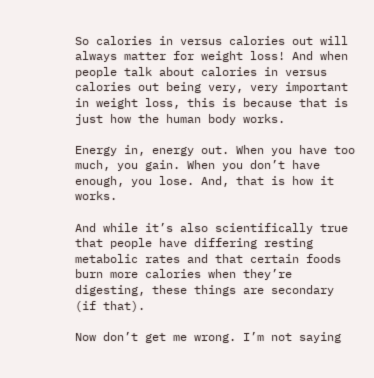So calories in versus calories out will always matter for weight loss! And when people talk about calories in versus calories out being very, very important in weight loss, this is because that is just how the human body works.

Energy in, energy out. When you have too much, you gain. When you don’t have enough, you lose. And, that is how it works.

And while it’s also scientifically true that people have differing resting metabolic rates and that certain foods burn more calories when they’re digesting, these things are secondary (if that).

Now don’t get me wrong. I’m not saying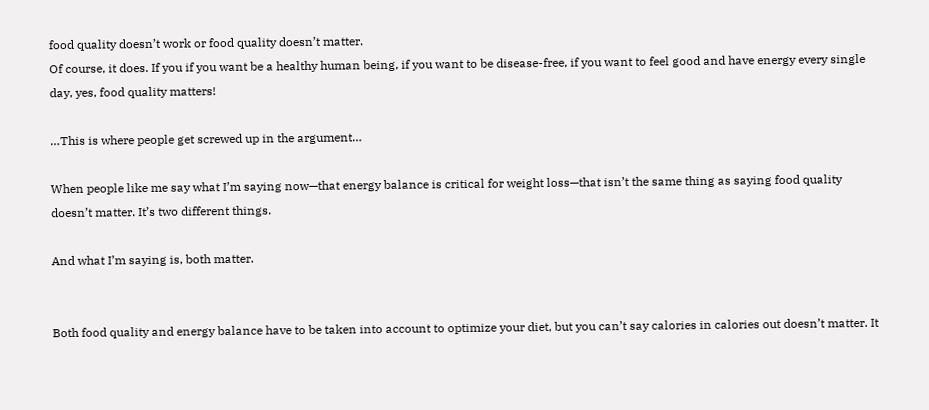food quality doesn’t work or food quality doesn’t matter.
Of course, it does. If you if you want be a healthy human being, if you want to be disease-free, if you want to feel good and have energy every single day, yes, food quality matters!

…This is where people get screwed up in the argument…

When people like me say what I’m saying now—that energy balance is critical for weight loss—that isn’t the same thing as saying food quality doesn’t matter. It’s two different things.

And what I’m saying is, both matter.


Both food quality and energy balance have to be taken into account to optimize your diet, but you can’t say calories in calories out doesn’t matter. It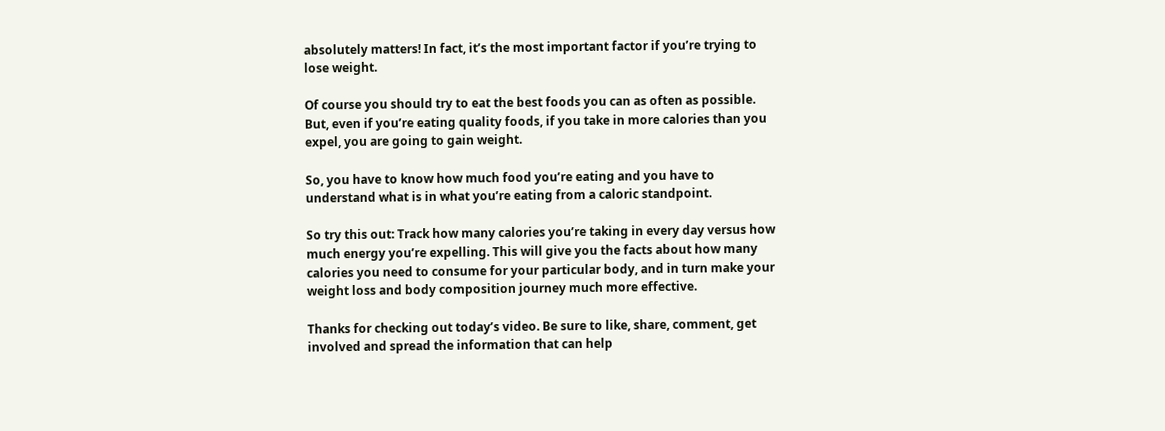absolutely matters! In fact, it’s the most important factor if you’re trying to lose weight.

Of course you should try to eat the best foods you can as often as possible. But, even if you’re eating quality foods, if you take in more calories than you expel, you are going to gain weight.

So, you have to know how much food you’re eating and you have to understand what is in what you’re eating from a caloric standpoint.

So try this out: Track how many calories you’re taking in every day versus how much energy you’re expelling. This will give you the facts about how many calories you need to consume for your particular body, and in turn make your weight loss and body composition journey much more effective.

Thanks for checking out today’s video. Be sure to like, share, comment, get involved and spread the information that can help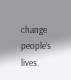change people’s lives.